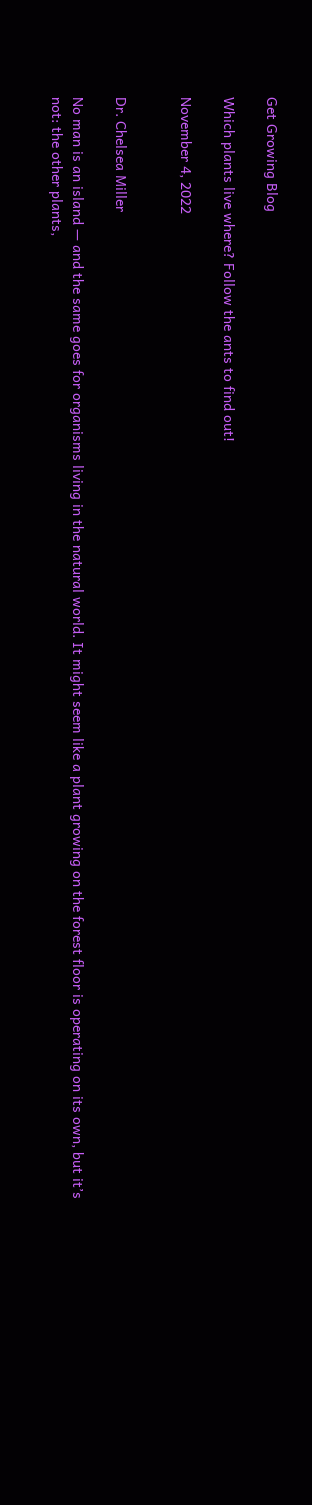Get Growing Blog

Which plants live where? Follow the ants to find out!

November 4, 2022


Dr. Chelsea Miller

No man is an island — and the same goes for organisms living in the natural world. It might seem like a plant growing on the forest floor is operating on its own, but it’s not: the other plants,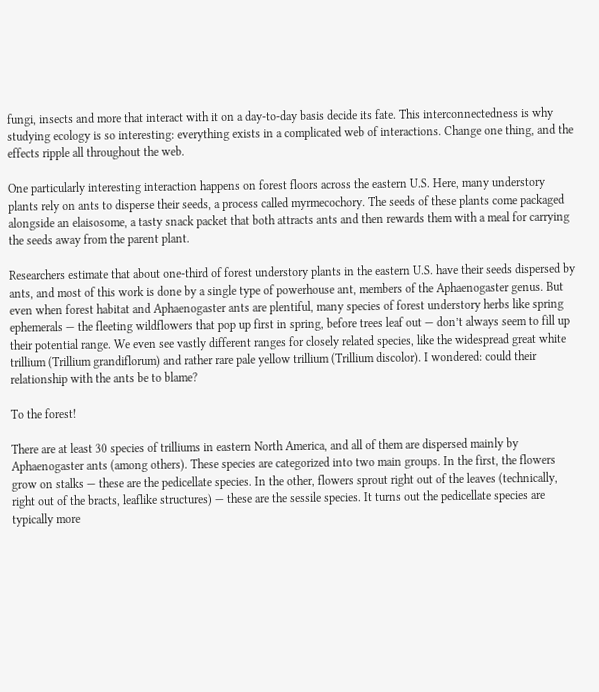fungi, insects and more that interact with it on a day-to-day basis decide its fate. This interconnectedness is why studying ecology is so interesting: everything exists in a complicated web of interactions. Change one thing, and the effects ripple all throughout the web.

One particularly interesting interaction happens on forest floors across the eastern U.S. Here, many understory plants rely on ants to disperse their seeds, a process called myrmecochory. The seeds of these plants come packaged alongside an elaisosome, a tasty snack packet that both attracts ants and then rewards them with a meal for carrying the seeds away from the parent plant.

Researchers estimate that about one-third of forest understory plants in the eastern U.S. have their seeds dispersed by ants, and most of this work is done by a single type of powerhouse ant, members of the Aphaenogaster genus. But even when forest habitat and Aphaenogaster ants are plentiful, many species of forest understory herbs like spring ephemerals — the fleeting wildflowers that pop up first in spring, before trees leaf out — don’t always seem to fill up their potential range. We even see vastly different ranges for closely related species, like the widespread great white trillium (Trillium grandiflorum) and rather rare pale yellow trillium (Trillium discolor). I wondered: could their relationship with the ants be to blame?

To the forest!

There are at least 30 species of trilliums in eastern North America, and all of them are dispersed mainly by Aphaenogaster ants (among others). These species are categorized into two main groups. In the first, the flowers grow on stalks — these are the pedicellate species. In the other, flowers sprout right out of the leaves (technically, right out of the bracts, leaflike structures) — these are the sessile species. It turns out the pedicellate species are typically more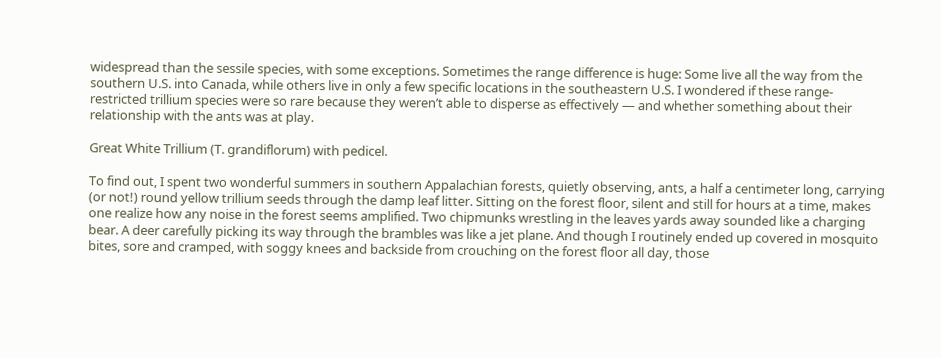widespread than the sessile species, with some exceptions. Sometimes the range difference is huge: Some live all the way from the southern U.S. into Canada, while others live in only a few specific locations in the southeastern U.S. I wondered if these range-restricted trillium species were so rare because they weren’t able to disperse as effectively — and whether something about their relationship with the ants was at play.

Great White Trillium (T. grandiflorum) with pedicel.

To find out, I spent two wonderful summers in southern Appalachian forests, quietly observing, ants, a half a centimeter long, carrying (or not!) round yellow trillium seeds through the damp leaf litter. Sitting on the forest floor, silent and still for hours at a time, makes one realize how any noise in the forest seems amplified. Two chipmunks wrestling in the leaves yards away sounded like a charging bear. A deer carefully picking its way through the brambles was like a jet plane. And though I routinely ended up covered in mosquito bites, sore and cramped, with soggy knees and backside from crouching on the forest floor all day, those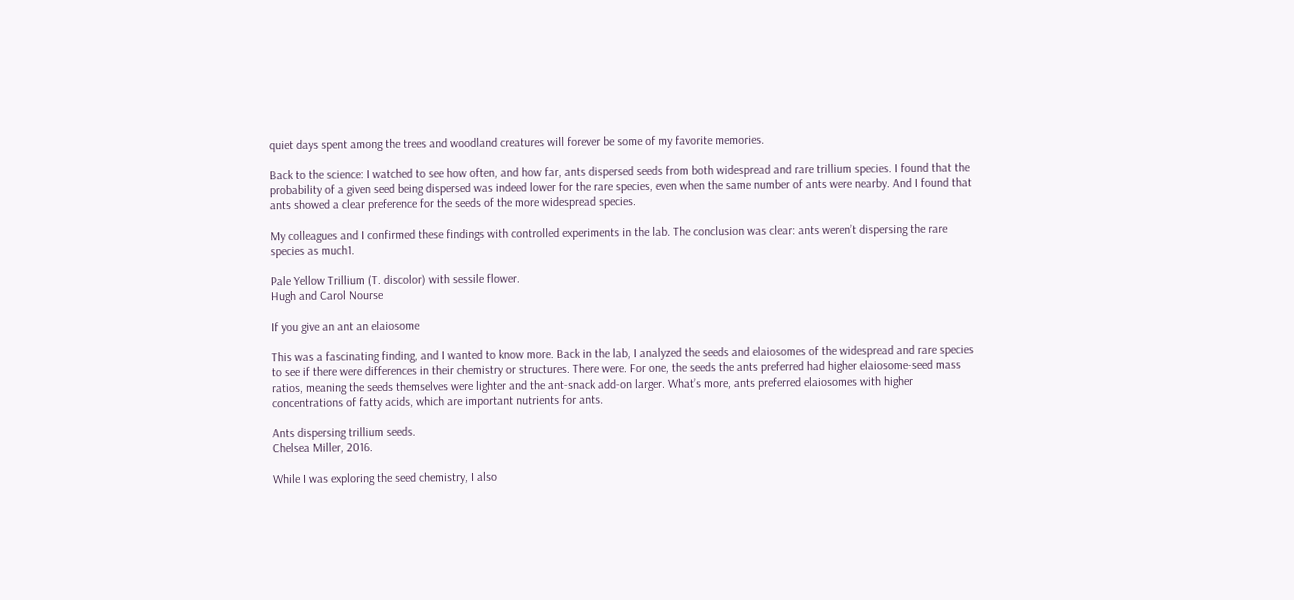quiet days spent among the trees and woodland creatures will forever be some of my favorite memories.

Back to the science: I watched to see how often, and how far, ants dispersed seeds from both widespread and rare trillium species. I found that the probability of a given seed being dispersed was indeed lower for the rare species, even when the same number of ants were nearby. And I found that ants showed a clear preference for the seeds of the more widespread species.

My colleagues and I confirmed these findings with controlled experiments in the lab. The conclusion was clear: ants weren’t dispersing the rare species as much1.

Pale Yellow Trillium (T. discolor) with sessile flower.
Hugh and Carol Nourse

If you give an ant an elaiosome

This was a fascinating finding, and I wanted to know more. Back in the lab, I analyzed the seeds and elaiosomes of the widespread and rare species to see if there were differences in their chemistry or structures. There were. For one, the seeds the ants preferred had higher elaiosome-seed mass ratios, meaning the seeds themselves were lighter and the ant-snack add-on larger. What’s more, ants preferred elaiosomes with higher concentrations of fatty acids, which are important nutrients for ants.

Ants dispersing trillium seeds.
Chelsea Miller, 2016.

While I was exploring the seed chemistry, I also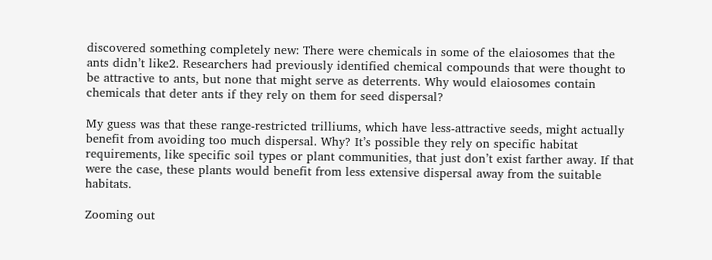discovered something completely new: There were chemicals in some of the elaiosomes that the ants didn’t like2. Researchers had previously identified chemical compounds that were thought to be attractive to ants, but none that might serve as deterrents. Why would elaiosomes contain chemicals that deter ants if they rely on them for seed dispersal?

My guess was that these range-restricted trilliums, which have less-attractive seeds, might actually benefit from avoiding too much dispersal. Why? It’s possible they rely on specific habitat requirements, like specific soil types or plant communities, that just don’t exist farther away. If that were the case, these plants would benefit from less extensive dispersal away from the suitable habitats.

Zooming out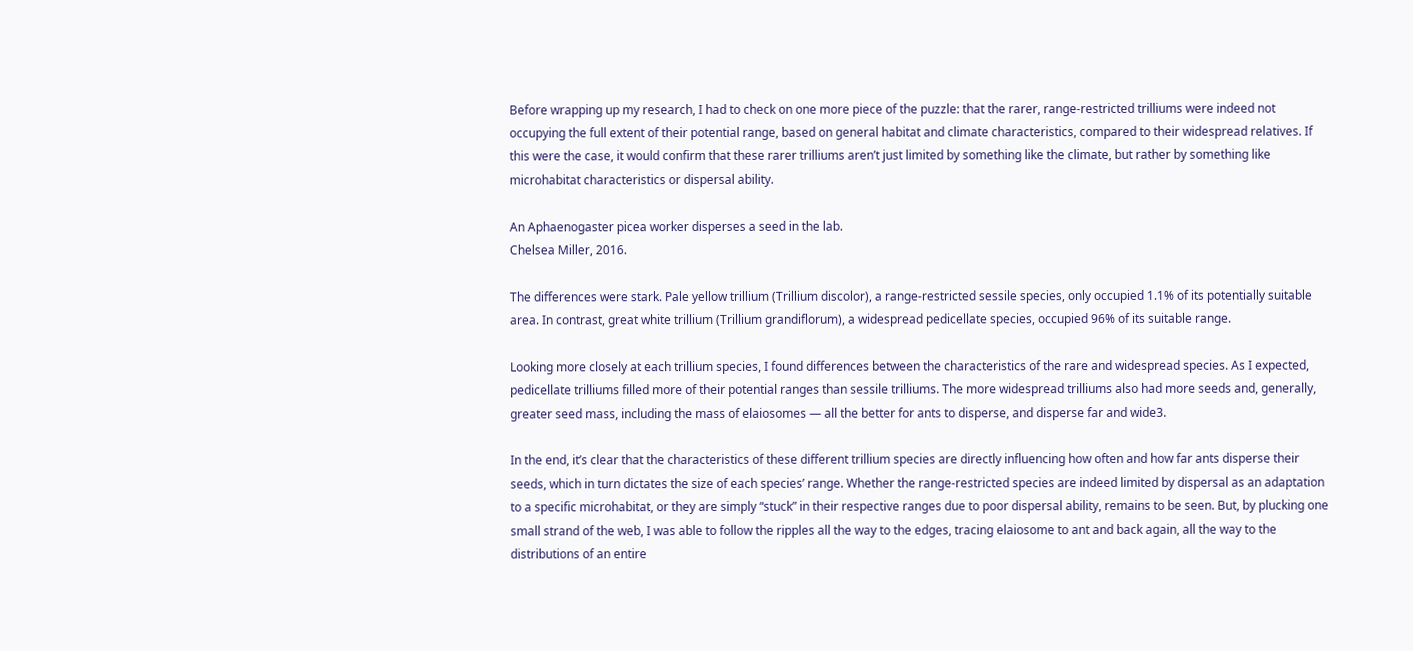Before wrapping up my research, I had to check on one more piece of the puzzle: that the rarer, range-restricted trilliums were indeed not occupying the full extent of their potential range, based on general habitat and climate characteristics, compared to their widespread relatives. If this were the case, it would confirm that these rarer trilliums aren’t just limited by something like the climate, but rather by something like microhabitat characteristics or dispersal ability.

An Aphaenogaster picea worker disperses a seed in the lab.
Chelsea Miller, 2016.

The differences were stark. Pale yellow trillium (Trillium discolor), a range-restricted sessile species, only occupied 1.1% of its potentially suitable area. In contrast, great white trillium (Trillium grandiflorum), a widespread pedicellate species, occupied 96% of its suitable range.

Looking more closely at each trillium species, I found differences between the characteristics of the rare and widespread species. As I expected, pedicellate trilliums filled more of their potential ranges than sessile trilliums. The more widespread trilliums also had more seeds and, generally, greater seed mass, including the mass of elaiosomes — all the better for ants to disperse, and disperse far and wide3.

In the end, it’s clear that the characteristics of these different trillium species are directly influencing how often and how far ants disperse their seeds, which in turn dictates the size of each species’ range. Whether the range-restricted species are indeed limited by dispersal as an adaptation to a specific microhabitat, or they are simply “stuck” in their respective ranges due to poor dispersal ability, remains to be seen. But, by plucking one small strand of the web, I was able to follow the ripples all the way to the edges, tracing elaiosome to ant and back again, all the way to the distributions of an entire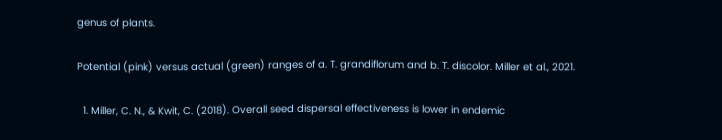genus of plants.

Potential (pink) versus actual (green) ranges of a. T. grandiflorum and b. T. discolor. Miller et al., 2021.

  1. Miller, C. N., & Kwit, C. (2018). Overall seed dispersal effectiveness is lower in endemic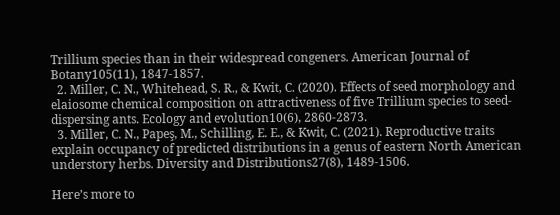Trillium species than in their widespread congeners. American Journal of Botany105(11), 1847-1857.
  2. Miller, C. N., Whitehead, S. R., & Kwit, C. (2020). Effects of seed morphology and elaiosome chemical composition on attractiveness of five Trillium species to seed‐dispersing ants. Ecology and evolution10(6), 2860-2873.
  3. Miller, C. N., Papeş, M., Schilling, E. E., & Kwit, C. (2021). Reproductive traits explain occupancy of predicted distributions in a genus of eastern North American understory herbs. Diversity and Distributions27(8), 1489-1506.

Here’s more to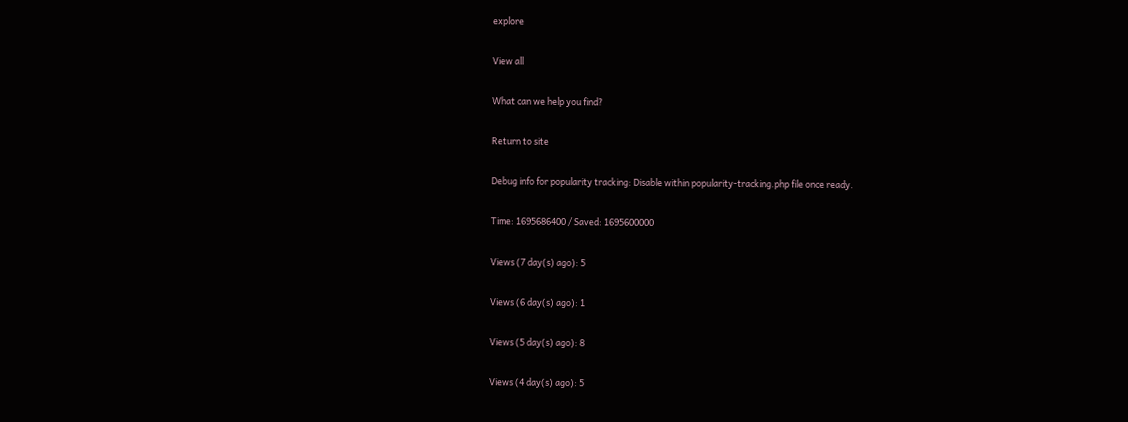explore

View all

What can we help you find?

Return to site

Debug info for popularity tracking: Disable within popularity-tracking.php file once ready.

Time: 1695686400 / Saved: 1695600000

Views (7 day(s) ago): 5

Views (6 day(s) ago): 1

Views (5 day(s) ago): 8

Views (4 day(s) ago): 5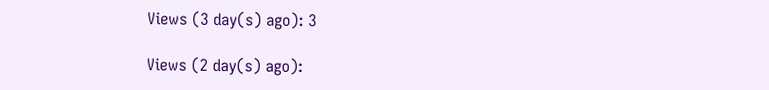Views (3 day(s) ago): 3

Views (2 day(s) ago):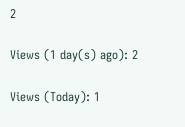2

Views (1 day(s) ago): 2

Views (Today): 1